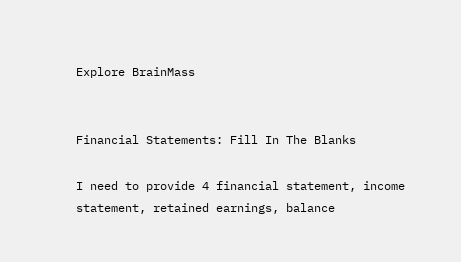Explore BrainMass


Financial Statements: Fill In The Blanks

I need to provide 4 financial statement, income statement, retained earnings, balance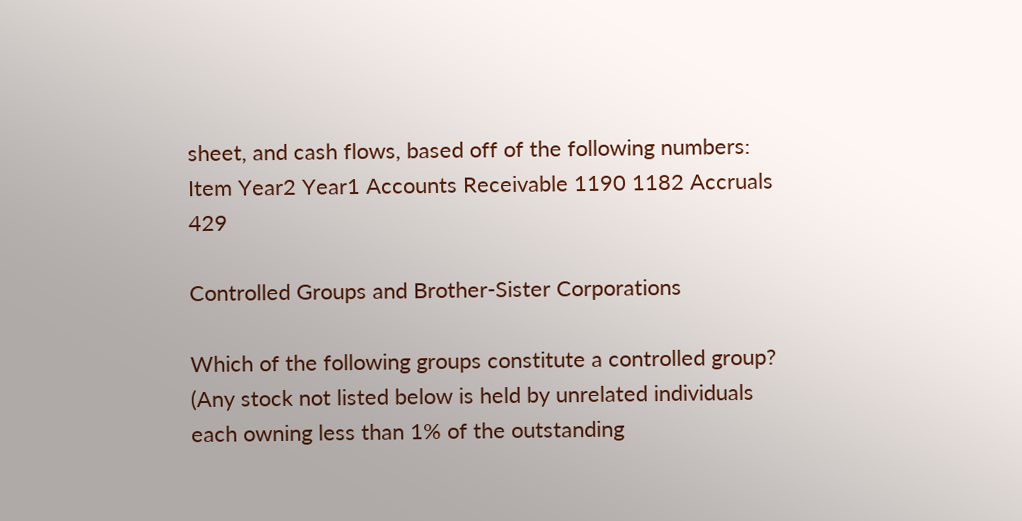sheet, and cash flows, based off of the following numbers: Item Year2 Year1 Accounts Receivable 1190 1182 Accruals 429

Controlled Groups and Brother-Sister Corporations

Which of the following groups constitute a controlled group? (Any stock not listed below is held by unrelated individuals each owning less than 1% of the outstanding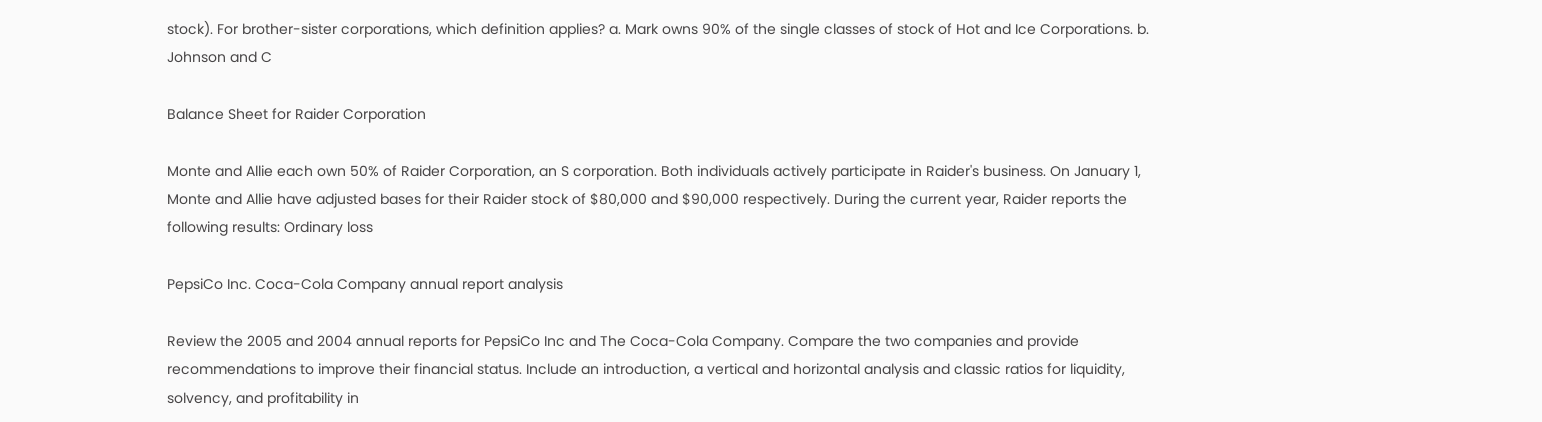stock). For brother-sister corporations, which definition applies? a. Mark owns 90% of the single classes of stock of Hot and Ice Corporations. b. Johnson and C

Balance Sheet for Raider Corporation

Monte and Allie each own 50% of Raider Corporation, an S corporation. Both individuals actively participate in Raider's business. On January 1, Monte and Allie have adjusted bases for their Raider stock of $80,000 and $90,000 respectively. During the current year, Raider reports the following results: Ordinary loss

PepsiCo Inc. Coca-Cola Company annual report analysis

Review the 2005 and 2004 annual reports for PepsiCo Inc and The Coca-Cola Company. Compare the two companies and provide recommendations to improve their financial status. Include an introduction, a vertical and horizontal analysis and classic ratios for liquidity, solvency, and profitability in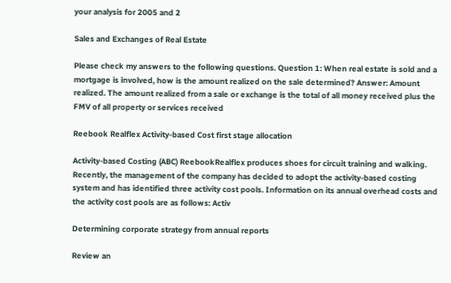your analysis for 2005 and 2

Sales and Exchanges of Real Estate

Please check my answers to the following questions. Question 1: When real estate is sold and a mortgage is involved, how is the amount realized on the sale determined? Answer: Amount realized. The amount realized from a sale or exchange is the total of all money received plus the FMV of all property or services received

Reebook Realflex Activity-based Cost first stage allocation

Activity-based Costing (ABC) ReebookRealflex produces shoes for circuit training and walking. Recently, the management of the company has decided to adopt the activity-based costing system and has identified three activity cost pools. Information on its annual overhead costs and the activity cost pools are as follows: Activ

Determining corporate strategy from annual reports

Review an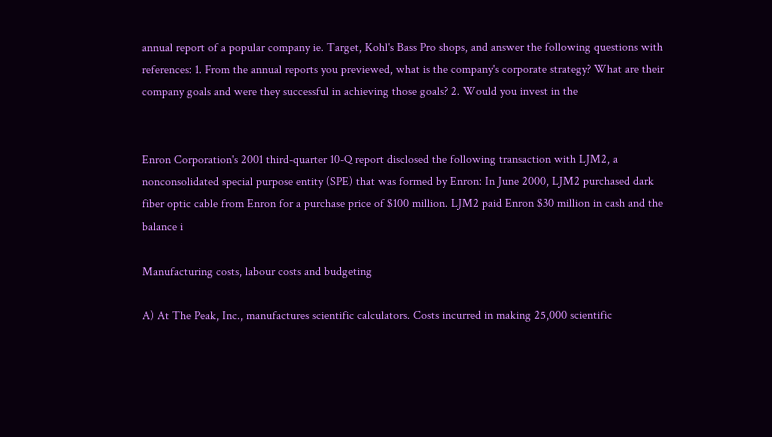annual report of a popular company ie. Target, Kohl's Bass Pro shops, and answer the following questions with references: 1. From the annual reports you previewed, what is the company's corporate strategy? What are their company goals and were they successful in achieving those goals? 2. Would you invest in the


Enron Corporation's 2001 third-quarter 10-Q report disclosed the following transaction with LJM2, a nonconsolidated special purpose entity (SPE) that was formed by Enron: In June 2000, LJM2 purchased dark fiber optic cable from Enron for a purchase price of $100 million. LJM2 paid Enron $30 million in cash and the balance i

Manufacturing costs, labour costs and budgeting

A) At The Peak, Inc., manufactures scientific calculators. Costs incurred in making 25,000 scientific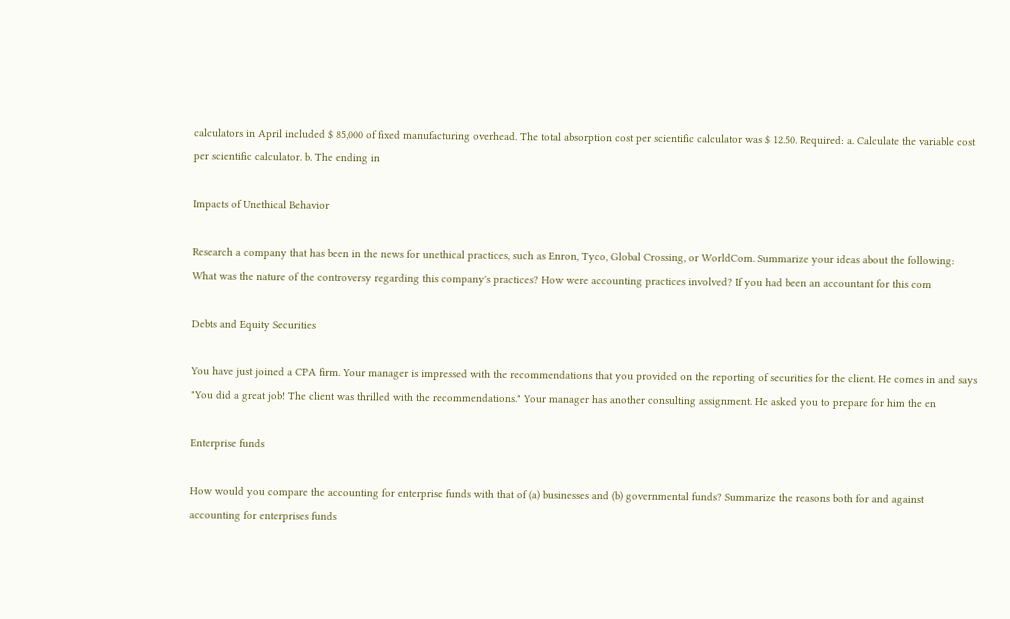calculators in April included $ 85,000 of fixed manufacturing overhead. The total absorption cost per scientific calculator was $ 12.50. Required: a. Calculate the variable cost per scientific calculator. b. The ending in

Impacts of Unethical Behavior

Research a company that has been in the news for unethical practices, such as Enron, Tyco, Global Crossing, or WorldCom. Summarize your ideas about the following: What was the nature of the controversy regarding this company's practices? How were accounting practices involved? If you had been an accountant for this com

Debts and Equity Securities

You have just joined a CPA firm. Your manager is impressed with the recommendations that you provided on the reporting of securities for the client. He comes in and says "You did a great job! The client was thrilled with the recommendations." Your manager has another consulting assignment. He asked you to prepare for him the en

Enterprise funds

How would you compare the accounting for enterprise funds with that of (a) businesses and (b) governmental funds? Summarize the reasons both for and against accounting for enterprises funds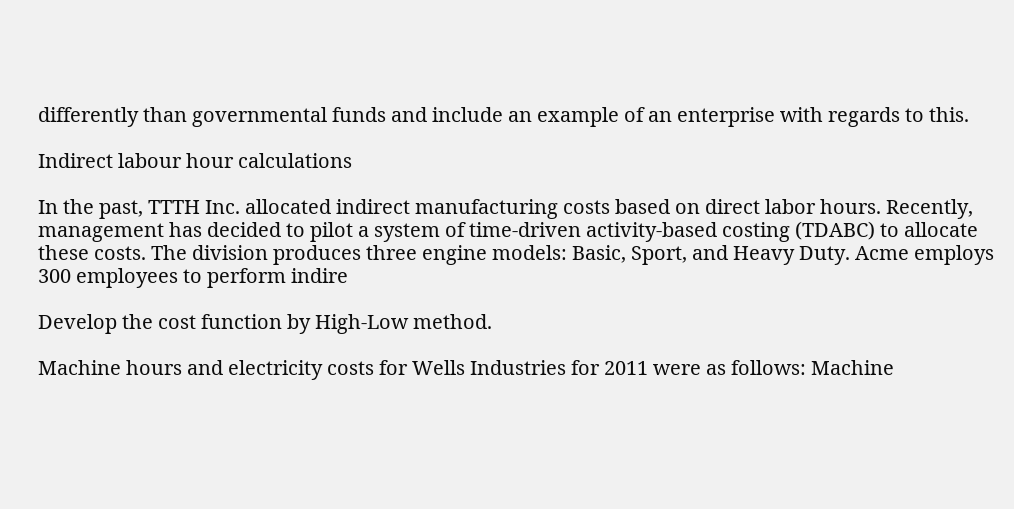differently than governmental funds and include an example of an enterprise with regards to this.

Indirect labour hour calculations

In the past, TTTH Inc. allocated indirect manufacturing costs based on direct labor hours. Recently, management has decided to pilot a system of time-driven activity-based costing (TDABC) to allocate these costs. The division produces three engine models: Basic, Sport, and Heavy Duty. Acme employs 300 employees to perform indire

Develop the cost function by High-Low method.

Machine hours and electricity costs for Wells Industries for 2011 were as follows: Machine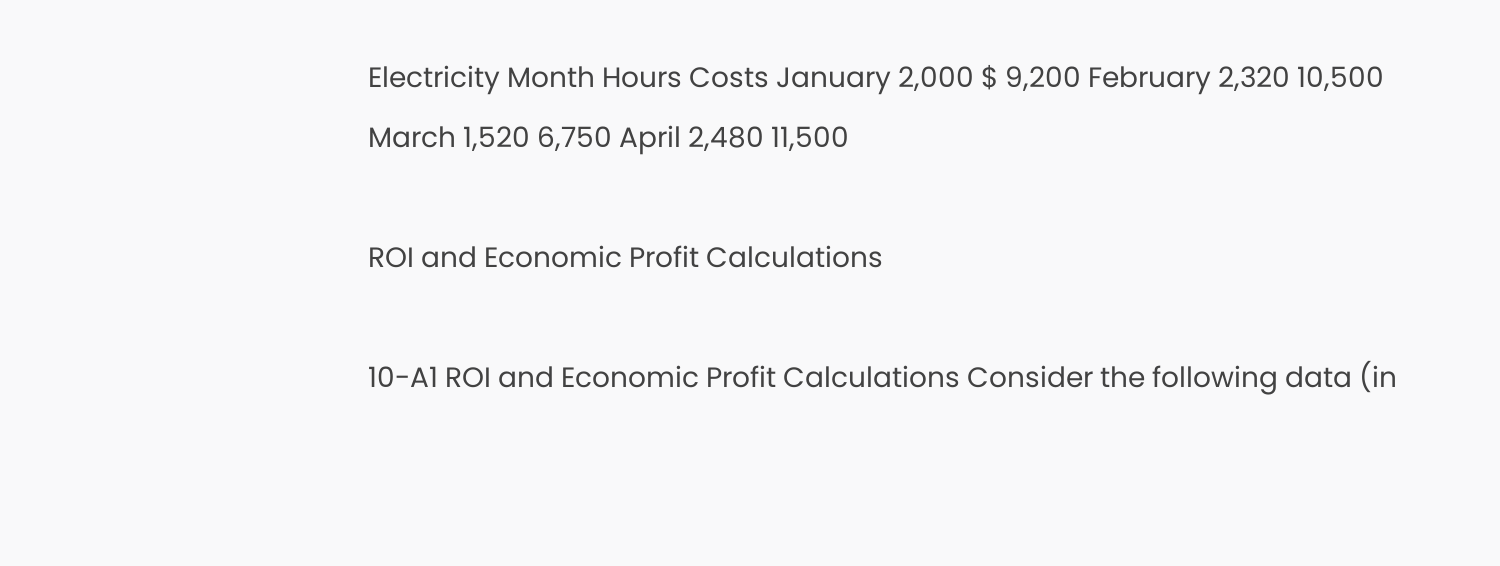Electricity Month Hours Costs January 2,000 $ 9,200 February 2,320 10,500 March 1,520 6,750 April 2,480 11,500

ROI and Economic Profit Calculations

10-A1 ROI and Economic Profit Calculations Consider the following data (in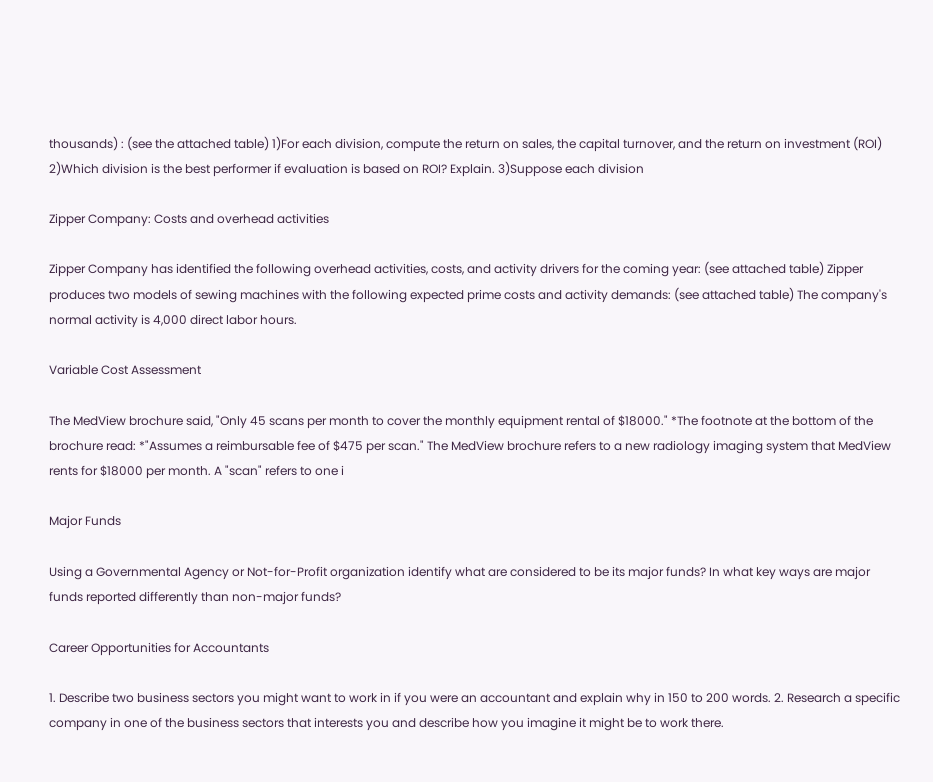thousands) : (see the attached table) 1)For each division, compute the return on sales, the capital turnover, and the return on investment (ROI) 2)Which division is the best performer if evaluation is based on ROI? Explain. 3)Suppose each division

Zipper Company: Costs and overhead activities

Zipper Company has identified the following overhead activities, costs, and activity drivers for the coming year: (see attached table) Zipper produces two models of sewing machines with the following expected prime costs and activity demands: (see attached table) The company's normal activity is 4,000 direct labor hours.

Variable Cost Assessment

The MedView brochure said, "Only 45 scans per month to cover the monthly equipment rental of $18000." *The footnote at the bottom of the brochure read: *"Assumes a reimbursable fee of $475 per scan." The MedView brochure refers to a new radiology imaging system that MedView rents for $18000 per month. A "scan" refers to one i

Major Funds

Using a Governmental Agency or Not-for-Profit organization identify what are considered to be its major funds? In what key ways are major funds reported differently than non-major funds?

Career Opportunities for Accountants

1. Describe two business sectors you might want to work in if you were an accountant and explain why in 150 to 200 words. 2. Research a specific company in one of the business sectors that interests you and describe how you imagine it might be to work there.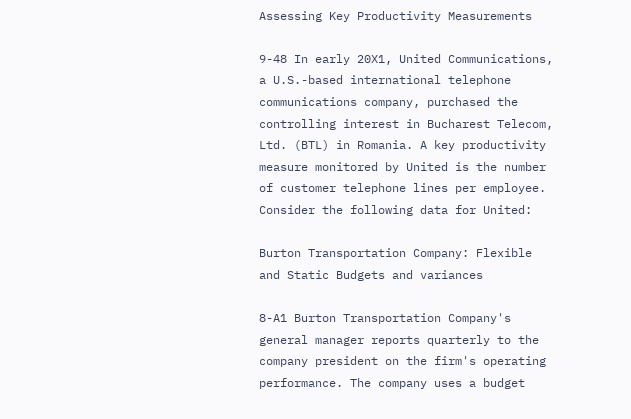Assessing Key Productivity Measurements

9-48 In early 20X1, United Communications, a U.S.-based international telephone communications company, purchased the controlling interest in Bucharest Telecom, Ltd. (BTL) in Romania. A key productivity measure monitored by United is the number of customer telephone lines per employee. Consider the following data for United:

Burton Transportation Company: Flexible and Static Budgets and variances

8-A1 Burton Transportation Company's general manager reports quarterly to the company president on the firm's operating performance. The company uses a budget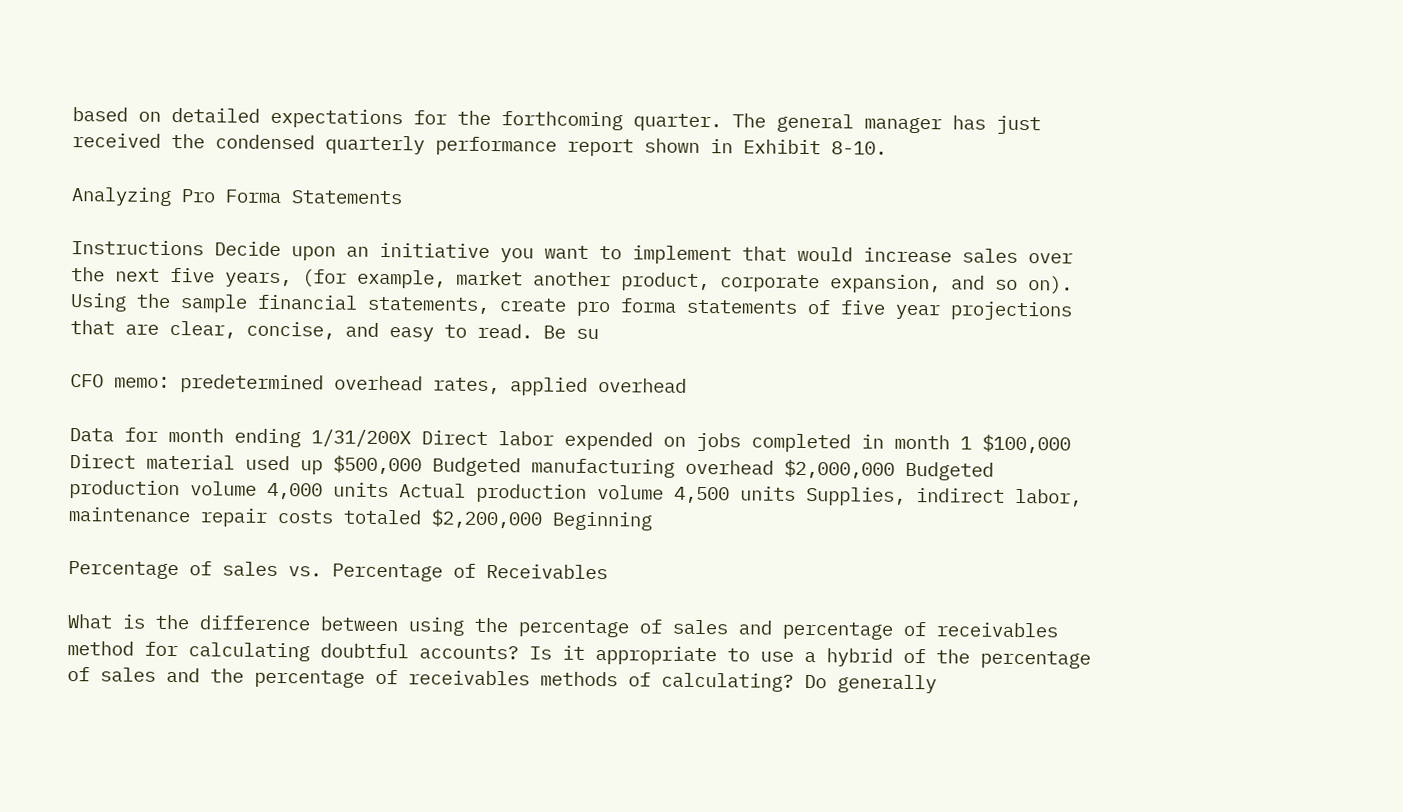based on detailed expectations for the forthcoming quarter. The general manager has just received the condensed quarterly performance report shown in Exhibit 8-10.

Analyzing Pro Forma Statements

Instructions Decide upon an initiative you want to implement that would increase sales over the next five years, (for example, market another product, corporate expansion, and so on). Using the sample financial statements, create pro forma statements of five year projections that are clear, concise, and easy to read. Be su

CFO memo: predetermined overhead rates, applied overhead

Data for month ending 1/31/200X Direct labor expended on jobs completed in month 1 $100,000 Direct material used up $500,000 Budgeted manufacturing overhead $2,000,000 Budgeted production volume 4,000 units Actual production volume 4,500 units Supplies, indirect labor, maintenance repair costs totaled $2,200,000 Beginning

Percentage of sales vs. Percentage of Receivables

What is the difference between using the percentage of sales and percentage of receivables method for calculating doubtful accounts? Is it appropriate to use a hybrid of the percentage of sales and the percentage of receivables methods of calculating? Do generally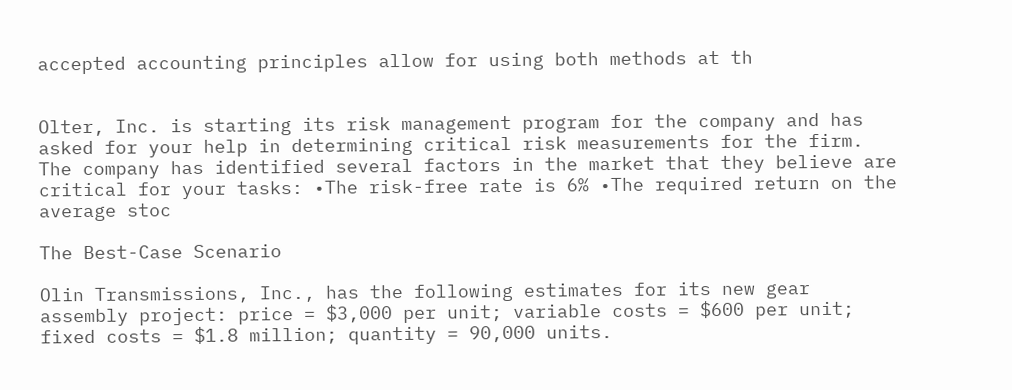accepted accounting principles allow for using both methods at th


Olter, Inc. is starting its risk management program for the company and has asked for your help in determining critical risk measurements for the firm. The company has identified several factors in the market that they believe are critical for your tasks: •The risk-free rate is 6% •The required return on the average stoc

The Best-Case Scenario

Olin Transmissions, Inc., has the following estimates for its new gear assembly project: price = $3,000 per unit; variable costs = $600 per unit; fixed costs = $1.8 million; quantity = 90,000 units.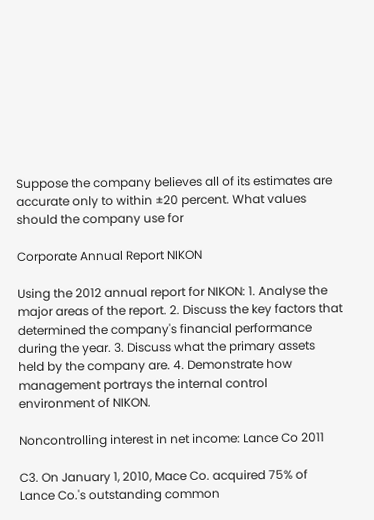Suppose the company believes all of its estimates are accurate only to within ±20 percent. What values should the company use for

Corporate Annual Report NIKON

Using the 2012 annual report for NIKON: 1. Analyse the major areas of the report. 2. Discuss the key factors that determined the company's financial performance during the year. 3. Discuss what the primary assets held by the company are. 4. Demonstrate how management portrays the internal control environment of NIKON.

Noncontrolling interest in net income: Lance Co 2011

C3. On January 1, 2010, Mace Co. acquired 75% of Lance Co.'s outstanding common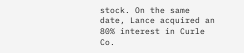stock. On the same date, Lance acquired an 80% interest in Curle Co.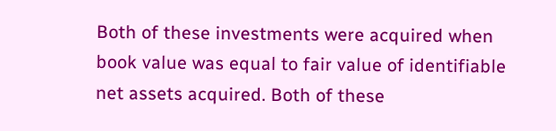Both of these investments were acquired when book value was equal to fair value of identifiable net assets acquired. Both of these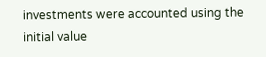investments were accounted using the initial value